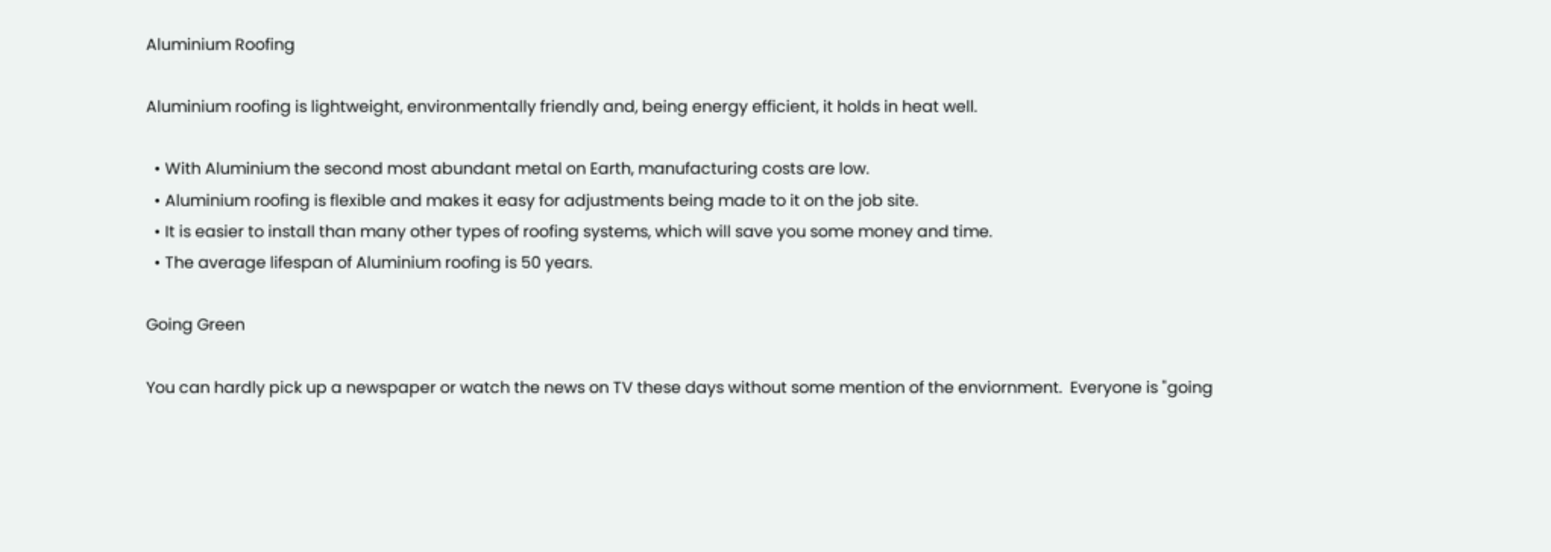Aluminium Roofing

Aluminium roofing is lightweight, environmentally friendly and, being energy efficient, it holds in heat well.

  • With Aluminium the second most abundant metal on Earth, manufacturing costs are low.
  • Aluminium roofing is flexible and makes it easy for adjustments being made to it on the job site.
  • It is easier to install than many other types of roofing systems, which will save you some money and time.
  • The average lifespan of Aluminium roofing is 50 years.

Going Green

You can hardly pick up a newspaper or watch the news on TV these days without some mention of the enviornment.  Everyone is "going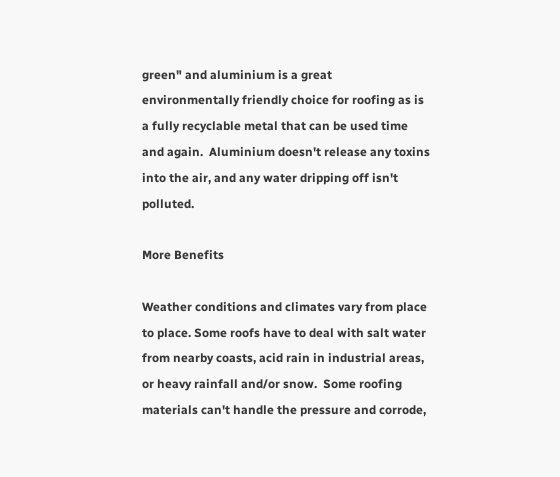green" and aluminium is a great environmentally friendly choice for roofing as is a fully recyclable metal that can be used time and again.  Aluminium doesn't release any toxins into the air, and any water dripping off isn't polluted.

More Benefits

Weather conditions and climates vary from place to place. Some roofs have to deal with salt water from nearby coasts, acid rain in industrial areas, or heavy rainfall and/or snow.  Some roofing materials can't handle the pressure and corrode,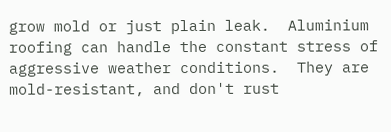grow mold or just plain leak.  Aluminium roofing can handle the constant stress of aggressive weather conditions.  They are mold-resistant, and don't rust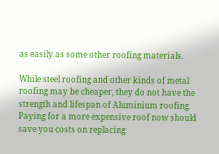as easily as some other roofing materials.

While steel roofing and other kinds of metal roofing may be cheaper, they do not have the strength and lifespan of Aluminium roofing.  Paying for a more expensive roof now should save you costs on replacing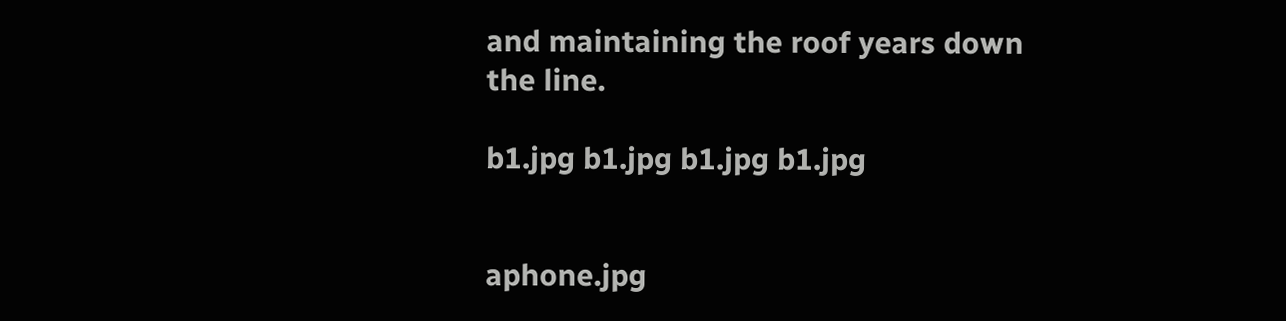and maintaining the roof years down the line.

b1.jpg b1.jpg b1.jpg b1.jpg


aphone.jpg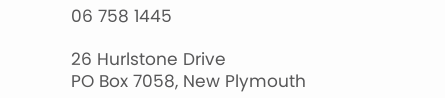06 758 1445

26 Hurlstone Drive
PO Box 7058, New Plymouth